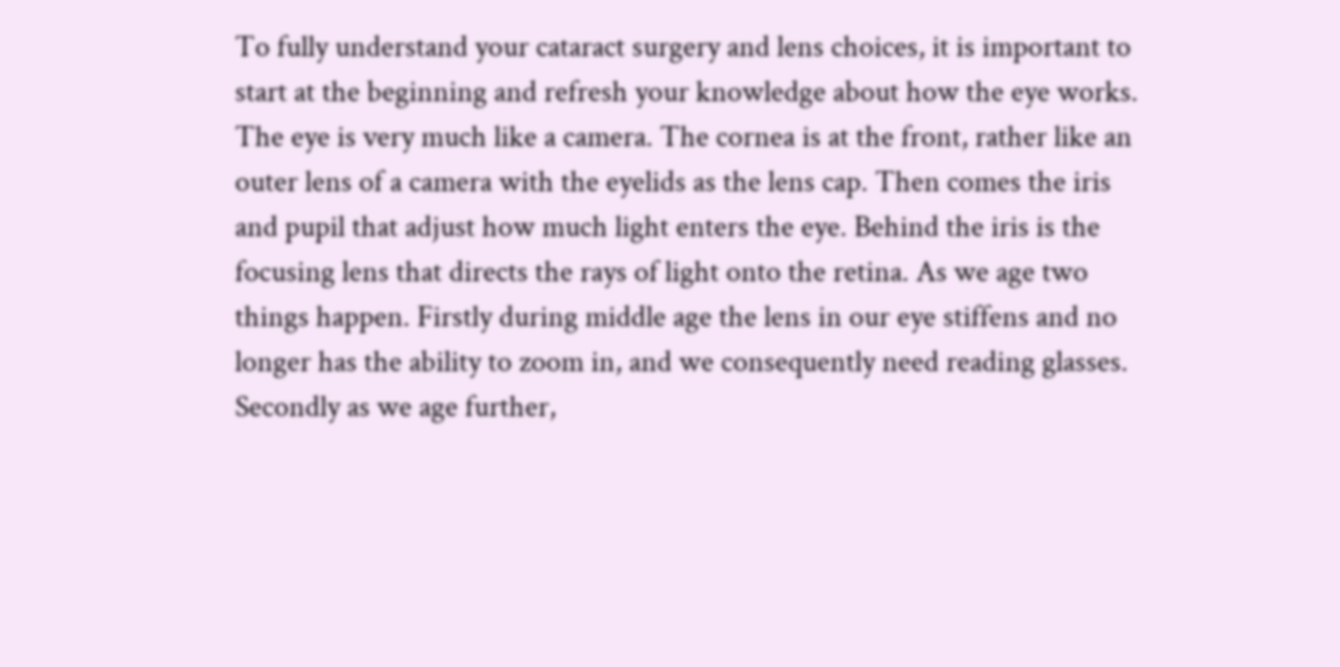To fully understand your cataract surgery and lens choices, it is important to start at the beginning and refresh your knowledge about how the eye works.
The eye is very much like a camera. The cornea is at the front, rather like an outer lens of a camera with the eyelids as the lens cap. Then comes the iris and pupil that adjust how much light enters the eye. Behind the iris is the focusing lens that directs the rays of light onto the retina. As we age two things happen. Firstly during middle age the lens in our eye stiffens and no longer has the ability to zoom in, and we consequently need reading glasses. Secondly as we age further,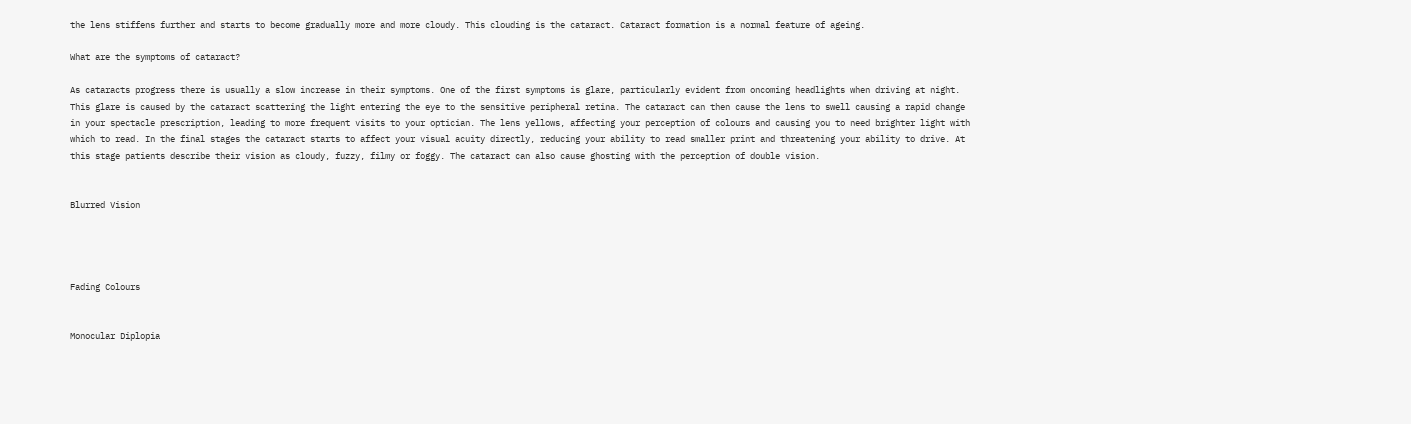the lens stiffens further and starts to become gradually more and more cloudy. This clouding is the cataract. Cataract formation is a normal feature of ageing.

What are the symptoms of cataract?

As cataracts progress there is usually a slow increase in their symptoms. One of the first symptoms is glare, particularly evident from oncoming headlights when driving at night. This glare is caused by the cataract scattering the light entering the eye to the sensitive peripheral retina. The cataract can then cause the lens to swell causing a rapid change in your spectacle prescription, leading to more frequent visits to your optician. The lens yellows, affecting your perception of colours and causing you to need brighter light with which to read. In the final stages the cataract starts to affect your visual acuity directly, reducing your ability to read smaller print and threatening your ability to drive. At this stage patients describe their vision as cloudy, fuzzy, filmy or foggy. The cataract can also cause ghosting with the perception of double vision.


Blurred Vision




Fading Colours


Monocular Diplopia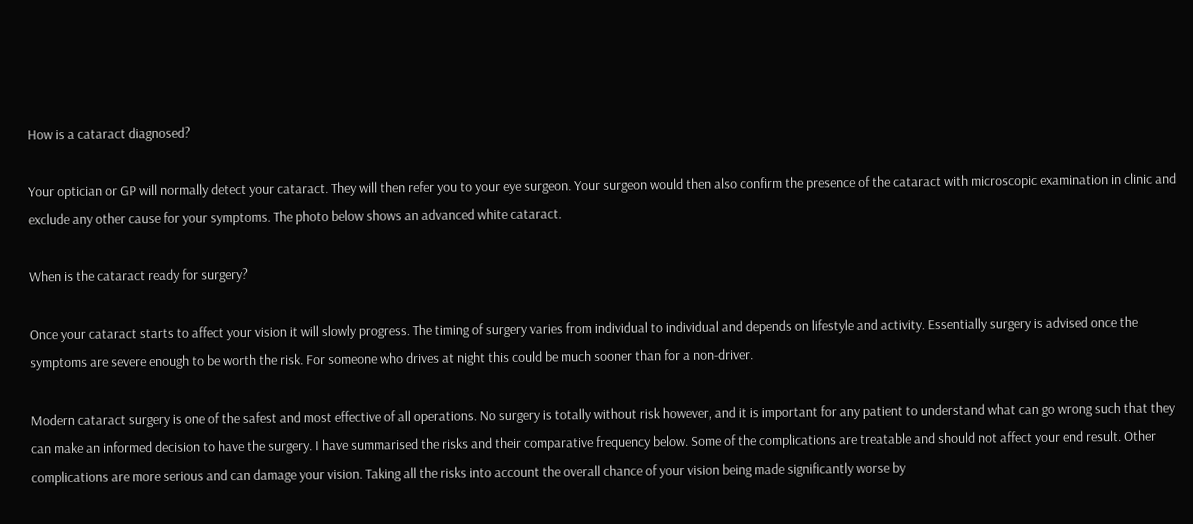How is a cataract diagnosed?

Your optician or GP will normally detect your cataract. They will then refer you to your eye surgeon. Your surgeon would then also confirm the presence of the cataract with microscopic examination in clinic and exclude any other cause for your symptoms. The photo below shows an advanced white cataract.

When is the cataract ready for surgery?

Once your cataract starts to affect your vision it will slowly progress. The timing of surgery varies from individual to individual and depends on lifestyle and activity. Essentially surgery is advised once the symptoms are severe enough to be worth the risk. For someone who drives at night this could be much sooner than for a non-driver.

Modern cataract surgery is one of the safest and most effective of all operations. No surgery is totally without risk however, and it is important for any patient to understand what can go wrong such that they can make an informed decision to have the surgery. I have summarised the risks and their comparative frequency below. Some of the complications are treatable and should not affect your end result. Other complications are more serious and can damage your vision. Taking all the risks into account the overall chance of your vision being made significantly worse by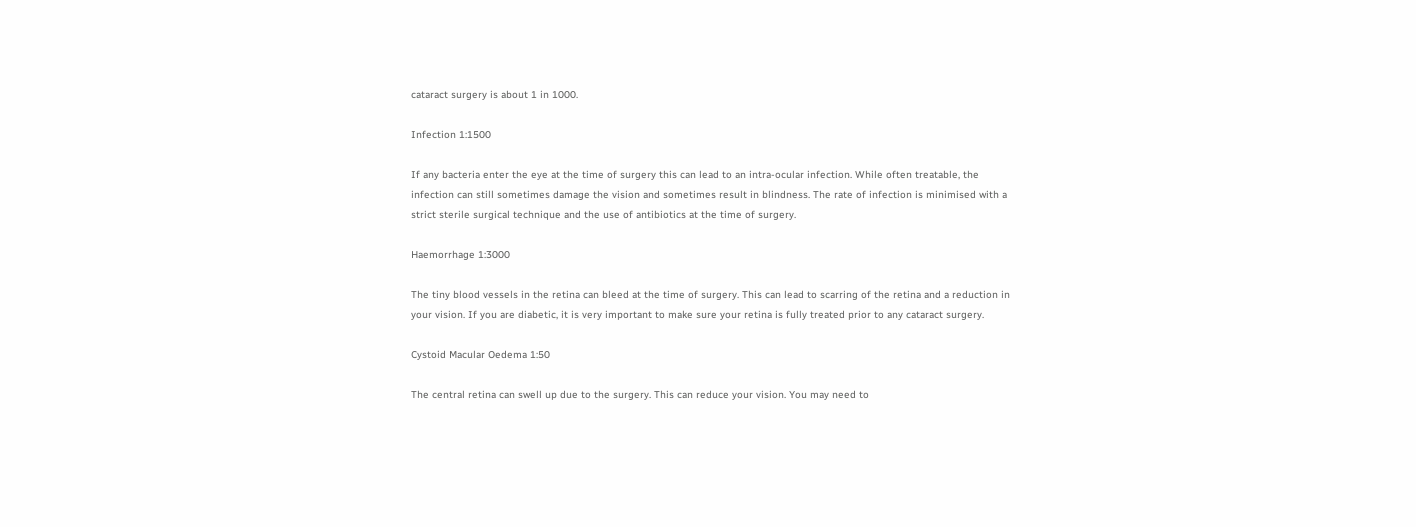cataract surgery is about 1 in 1000.

Infection 1:1500

If any bacteria enter the eye at the time of surgery this can lead to an intra-ocular infection. While often treatable, the infection can still sometimes damage the vision and sometimes result in blindness. The rate of infection is minimised with a strict sterile surgical technique and the use of antibiotics at the time of surgery.

Haemorrhage 1:3000

The tiny blood vessels in the retina can bleed at the time of surgery. This can lead to scarring of the retina and a reduction in your vision. If you are diabetic, it is very important to make sure your retina is fully treated prior to any cataract surgery.

Cystoid Macular Oedema 1:50

The central retina can swell up due to the surgery. This can reduce your vision. You may need to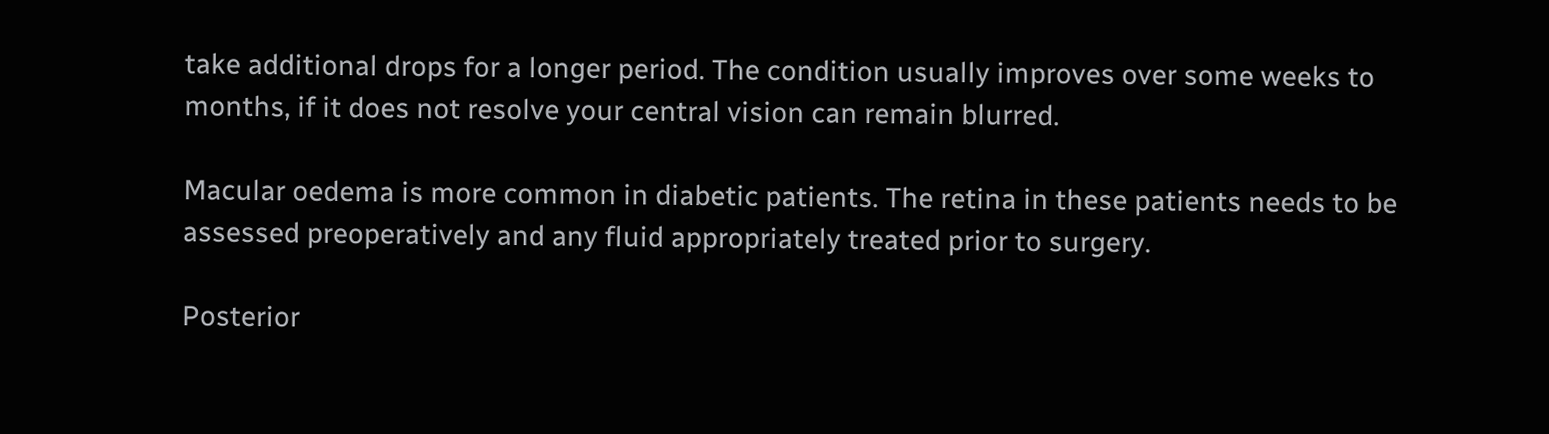take additional drops for a longer period. The condition usually improves over some weeks to months, if it does not resolve your central vision can remain blurred.

Macular oedema is more common in diabetic patients. The retina in these patients needs to be assessed preoperatively and any fluid appropriately treated prior to surgery.

Posterior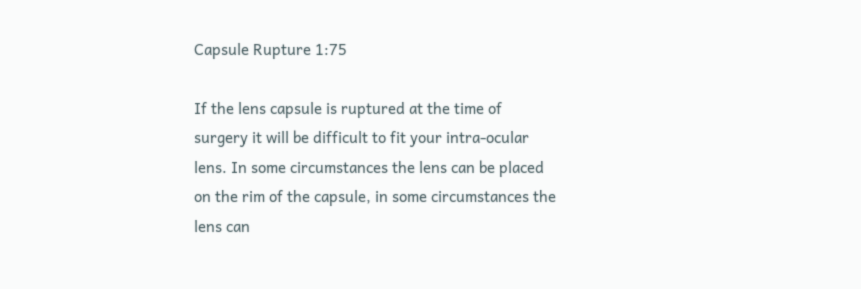Capsule Rupture 1:75

If the lens capsule is ruptured at the time of surgery it will be difficult to fit your intra-ocular lens. In some circumstances the lens can be placed on the rim of the capsule, in some circumstances the lens can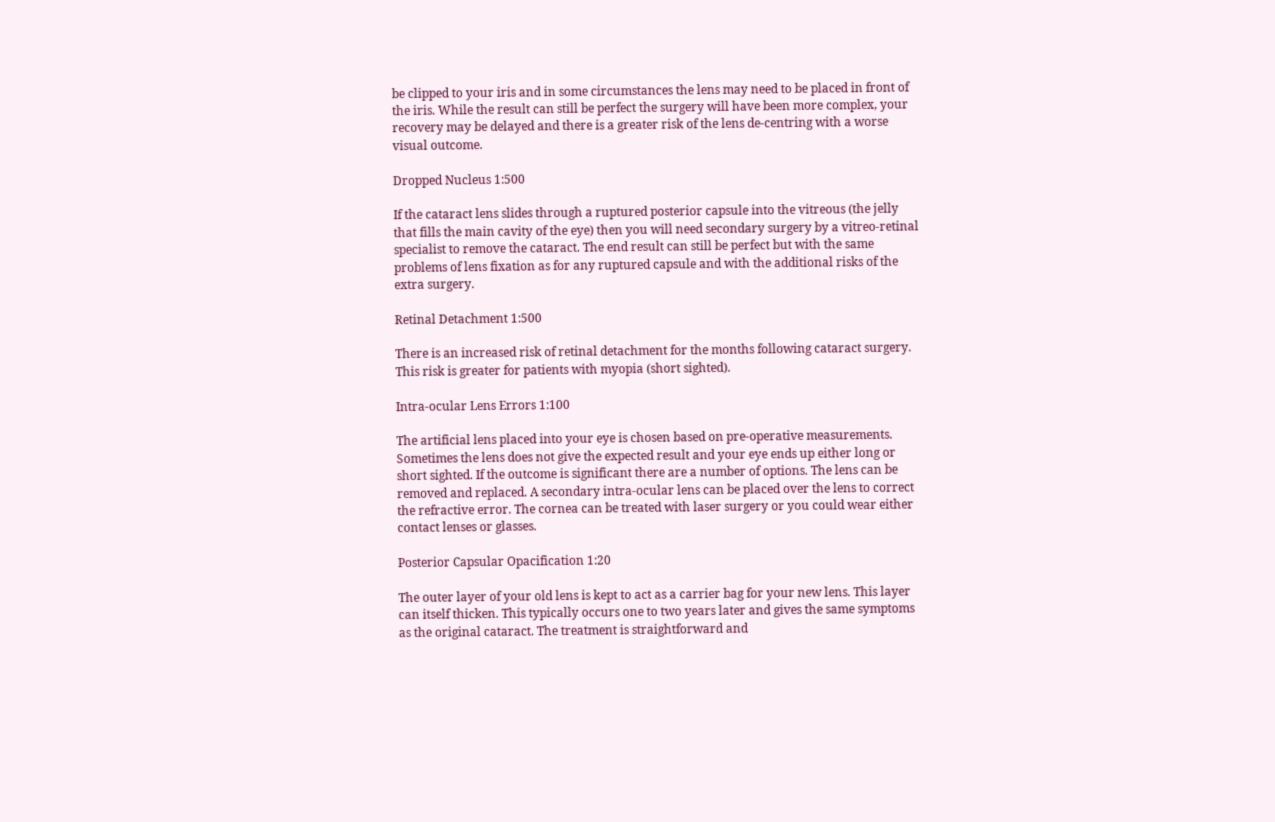be clipped to your iris and in some circumstances the lens may need to be placed in front of the iris. While the result can still be perfect the surgery will have been more complex, your recovery may be delayed and there is a greater risk of the lens de-centring with a worse visual outcome.

Dropped Nucleus 1:500

If the cataract lens slides through a ruptured posterior capsule into the vitreous (the jelly that fills the main cavity of the eye) then you will need secondary surgery by a vitreo-retinal specialist to remove the cataract. The end result can still be perfect but with the same problems of lens fixation as for any ruptured capsule and with the additional risks of the extra surgery.

Retinal Detachment 1:500

There is an increased risk of retinal detachment for the months following cataract surgery. This risk is greater for patients with myopia (short sighted).

Intra-ocular Lens Errors 1:100

The artificial lens placed into your eye is chosen based on pre-operative measurements. Sometimes the lens does not give the expected result and your eye ends up either long or short sighted. If the outcome is significant there are a number of options. The lens can be removed and replaced. A secondary intra-ocular lens can be placed over the lens to correct the refractive error. The cornea can be treated with laser surgery or you could wear either contact lenses or glasses.

Posterior Capsular Opacification 1:20

The outer layer of your old lens is kept to act as a carrier bag for your new lens. This layer can itself thicken. This typically occurs one to two years later and gives the same symptoms as the original cataract. The treatment is straightforward and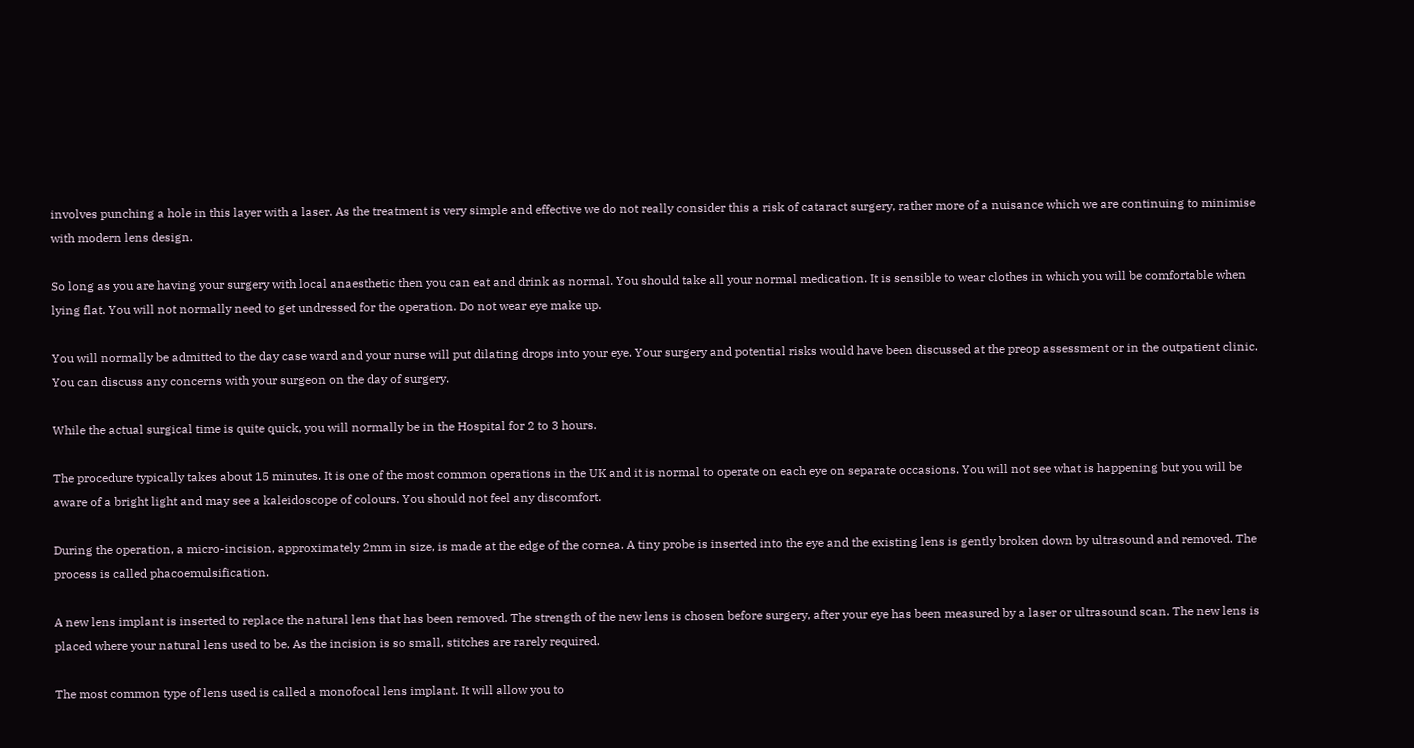involves punching a hole in this layer with a laser. As the treatment is very simple and effective we do not really consider this a risk of cataract surgery, rather more of a nuisance which we are continuing to minimise with modern lens design.

So long as you are having your surgery with local anaesthetic then you can eat and drink as normal. You should take all your normal medication. It is sensible to wear clothes in which you will be comfortable when lying flat. You will not normally need to get undressed for the operation. Do not wear eye make up.

You will normally be admitted to the day case ward and your nurse will put dilating drops into your eye. Your surgery and potential risks would have been discussed at the preop assessment or in the outpatient clinic. You can discuss any concerns with your surgeon on the day of surgery.

While the actual surgical time is quite quick, you will normally be in the Hospital for 2 to 3 hours.

The procedure typically takes about 15 minutes. It is one of the most common operations in the UK and it is normal to operate on each eye on separate occasions. You will not see what is happening but you will be aware of a bright light and may see a kaleidoscope of colours. You should not feel any discomfort.

During the operation, a micro-incision, approximately 2mm in size, is made at the edge of the cornea. A tiny probe is inserted into the eye and the existing lens is gently broken down by ultrasound and removed. The process is called phacoemulsification.

A new lens implant is inserted to replace the natural lens that has been removed. The strength of the new lens is chosen before surgery, after your eye has been measured by a laser or ultrasound scan. The new lens is placed where your natural lens used to be. As the incision is so small, stitches are rarely required.

The most common type of lens used is called a monofocal lens implant. It will allow you to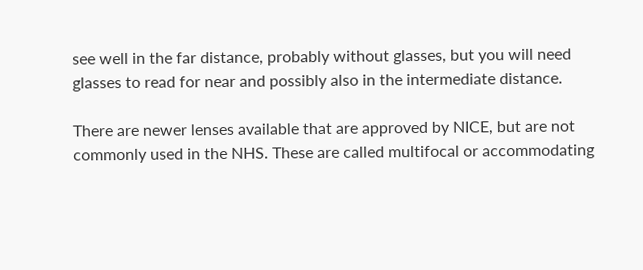see well in the far distance, probably without glasses, but you will need glasses to read for near and possibly also in the intermediate distance.

There are newer lenses available that are approved by NICE, but are not commonly used in the NHS. These are called multifocal or accommodating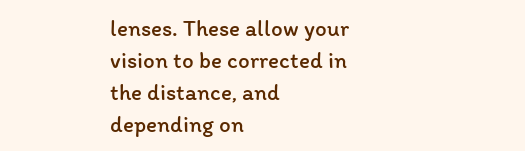lenses. These allow your vision to be corrected in the distance, and depending on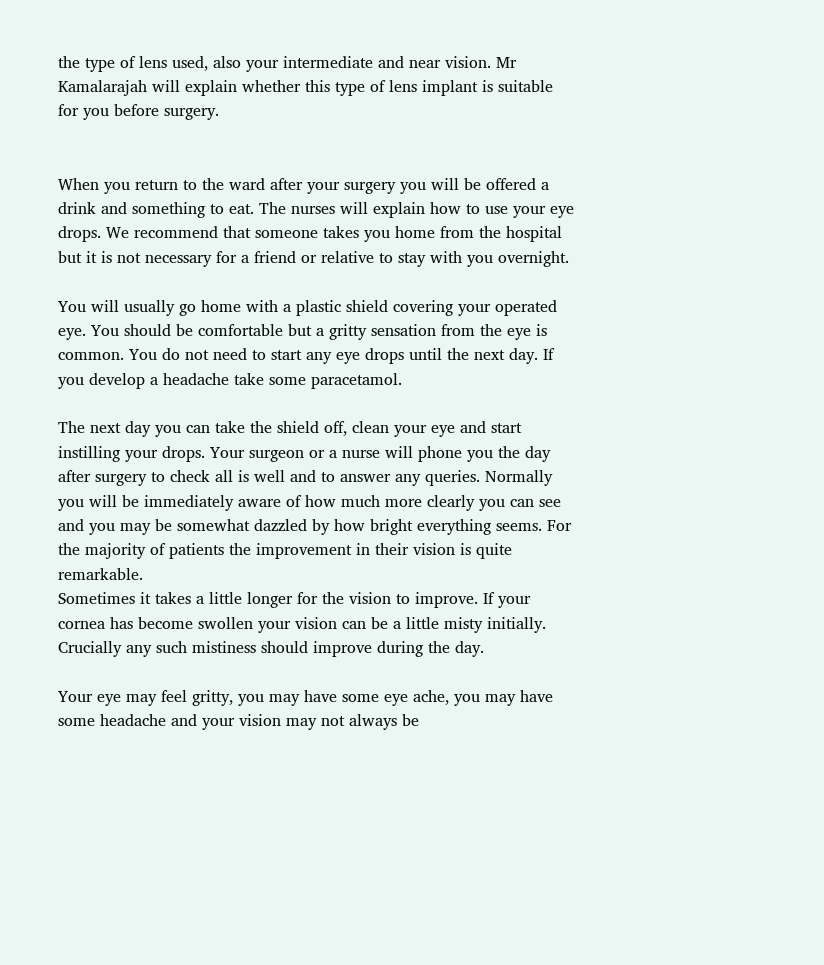the type of lens used, also your intermediate and near vision. Mr Kamalarajah will explain whether this type of lens implant is suitable for you before surgery.


When you return to the ward after your surgery you will be offered a drink and something to eat. The nurses will explain how to use your eye drops. We recommend that someone takes you home from the hospital but it is not necessary for a friend or relative to stay with you overnight.

You will usually go home with a plastic shield covering your operated eye. You should be comfortable but a gritty sensation from the eye is common. You do not need to start any eye drops until the next day. If you develop a headache take some paracetamol.

The next day you can take the shield off, clean your eye and start instilling your drops. Your surgeon or a nurse will phone you the day after surgery to check all is well and to answer any queries. Normally you will be immediately aware of how much more clearly you can see and you may be somewhat dazzled by how bright everything seems. For the majority of patients the improvement in their vision is quite remarkable.
Sometimes it takes a little longer for the vision to improve. If your cornea has become swollen your vision can be a little misty initially. Crucially any such mistiness should improve during the day.

Your eye may feel gritty, you may have some eye ache, you may have some headache and your vision may not always be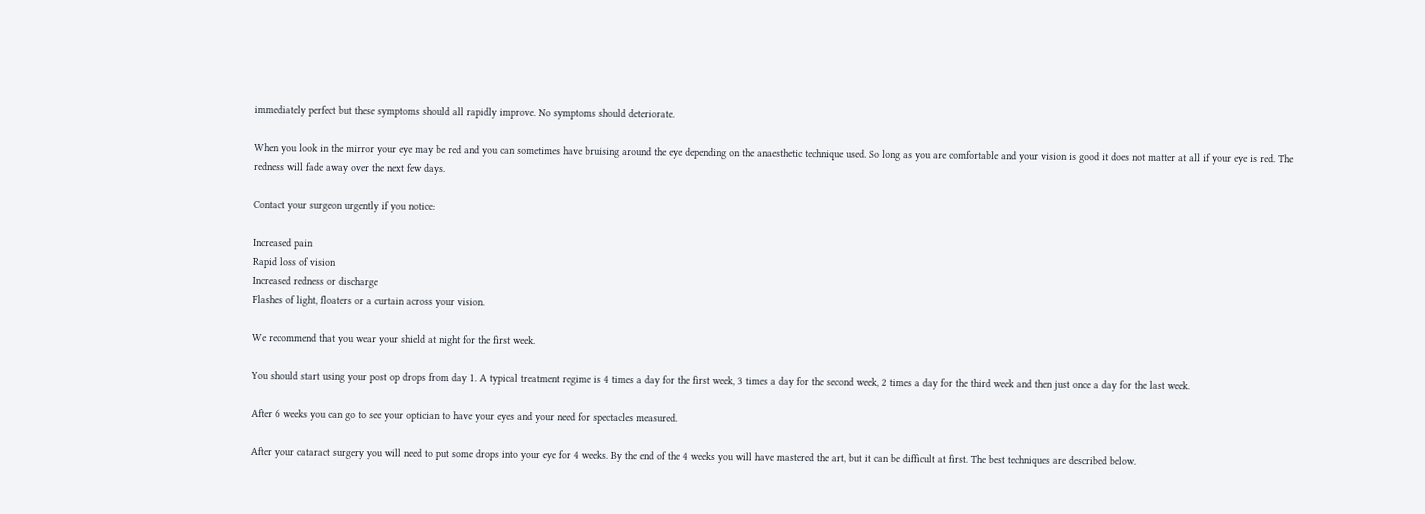immediately perfect but these symptoms should all rapidly improve. No symptoms should deteriorate.

When you look in the mirror your eye may be red and you can sometimes have bruising around the eye depending on the anaesthetic technique used. So long as you are comfortable and your vision is good it does not matter at all if your eye is red. The redness will fade away over the next few days.

Contact your surgeon urgently if you notice:

Increased pain
Rapid loss of vision
Increased redness or discharge
Flashes of light, floaters or a curtain across your vision.

We recommend that you wear your shield at night for the first week.

You should start using your post op drops from day 1. A typical treatment regime is 4 times a day for the first week, 3 times a day for the second week, 2 times a day for the third week and then just once a day for the last week.

After 6 weeks you can go to see your optician to have your eyes and your need for spectacles measured.

After your cataract surgery you will need to put some drops into your eye for 4 weeks. By the end of the 4 weeks you will have mastered the art, but it can be difficult at first. The best techniques are described below.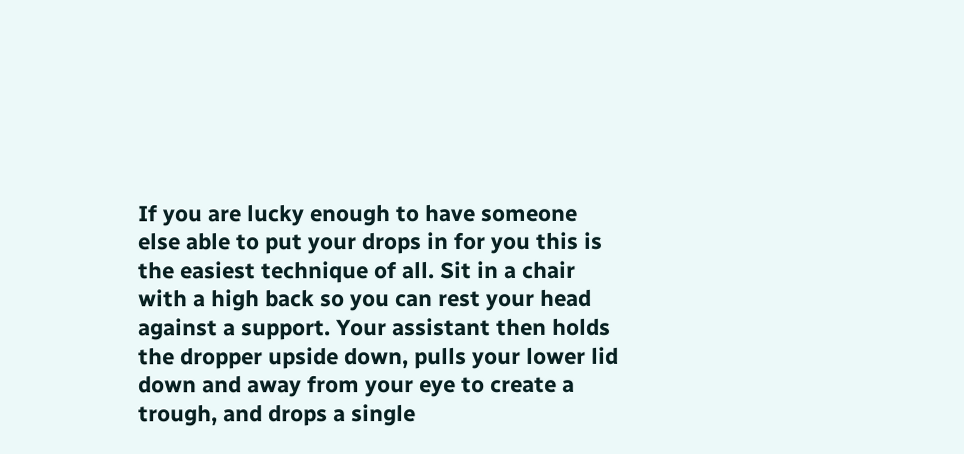If you are lucky enough to have someone else able to put your drops in for you this is the easiest technique of all. Sit in a chair with a high back so you can rest your head against a support. Your assistant then holds the dropper upside down, pulls your lower lid down and away from your eye to create a trough, and drops a single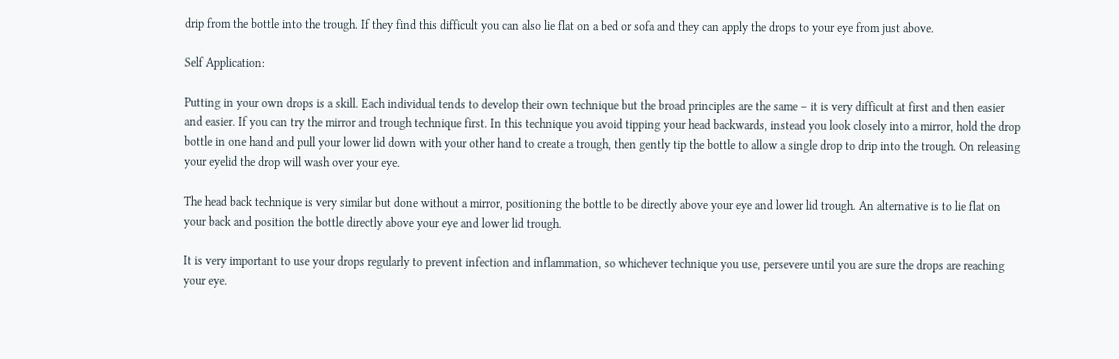drip from the bottle into the trough. If they find this difficult you can also lie flat on a bed or sofa and they can apply the drops to your eye from just above.

Self Application:

Putting in your own drops is a skill. Each individual tends to develop their own technique but the broad principles are the same – it is very difficult at first and then easier and easier. If you can try the mirror and trough technique first. In this technique you avoid tipping your head backwards, instead you look closely into a mirror, hold the drop bottle in one hand and pull your lower lid down with your other hand to create a trough, then gently tip the bottle to allow a single drop to drip into the trough. On releasing your eyelid the drop will wash over your eye.

The head back technique is very similar but done without a mirror, positioning the bottle to be directly above your eye and lower lid trough. An alternative is to lie flat on your back and position the bottle directly above your eye and lower lid trough.

It is very important to use your drops regularly to prevent infection and inflammation, so whichever technique you use, persevere until you are sure the drops are reaching your eye.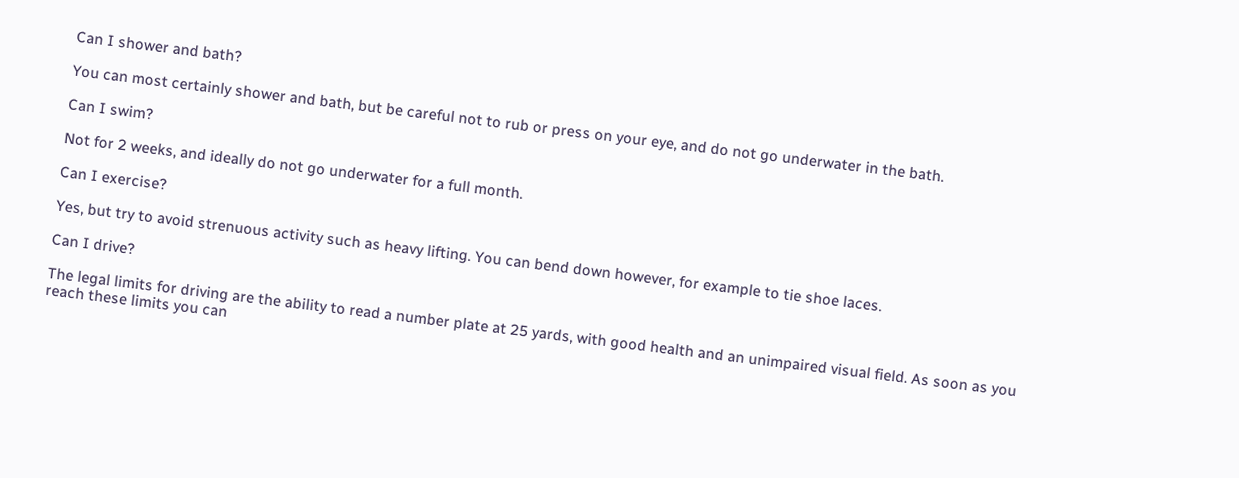Can I shower and bath?

You can most certainly shower and bath, but be careful not to rub or press on your eye, and do not go underwater in the bath.

Can I swim?

Not for 2 weeks, and ideally do not go underwater for a full month.

Can I exercise?

Yes, but try to avoid strenuous activity such as heavy lifting. You can bend down however, for example to tie shoe laces.

Can I drive?

The legal limits for driving are the ability to read a number plate at 25 yards, with good health and an unimpaired visual field. As soon as you reach these limits you can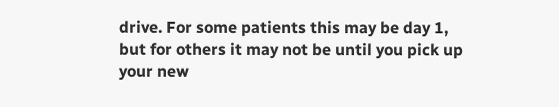drive. For some patients this may be day 1, but for others it may not be until you pick up your new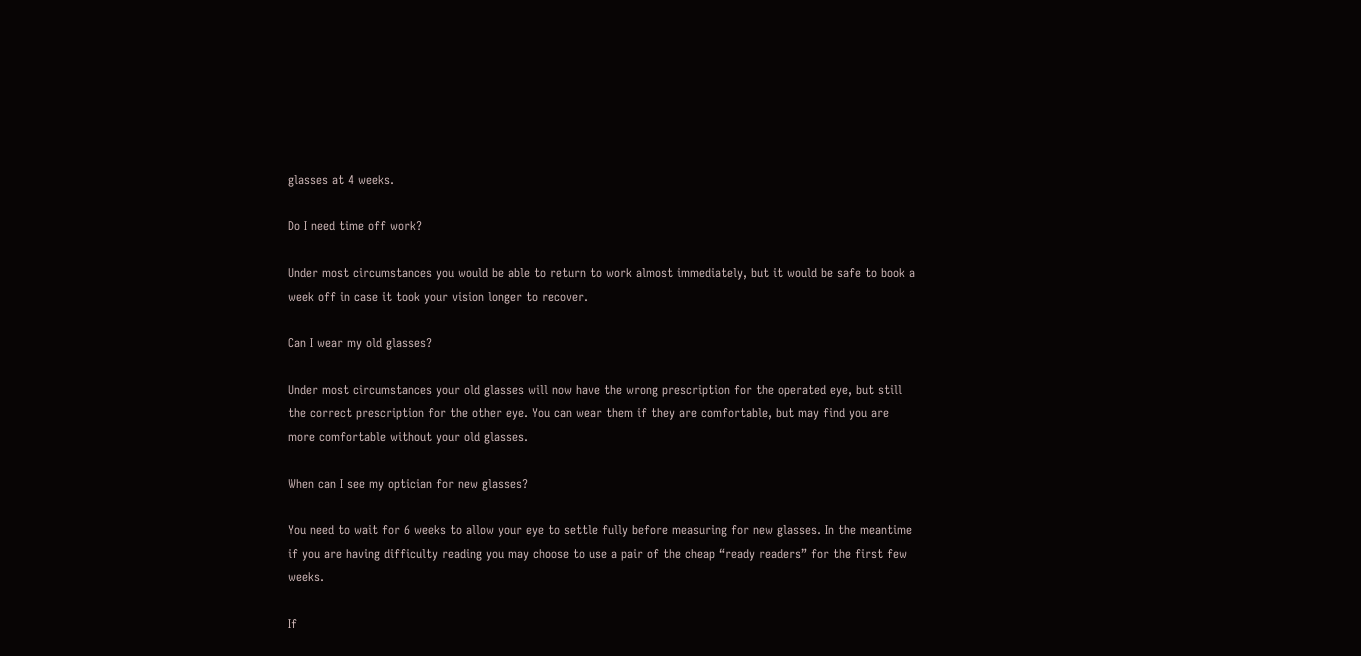glasses at 4 weeks.

Do I need time off work?

Under most circumstances you would be able to return to work almost immediately, but it would be safe to book a week off in case it took your vision longer to recover.

Can I wear my old glasses?

Under most circumstances your old glasses will now have the wrong prescription for the operated eye, but still the correct prescription for the other eye. You can wear them if they are comfortable, but may find you are more comfortable without your old glasses.

When can I see my optician for new glasses?

You need to wait for 6 weeks to allow your eye to settle fully before measuring for new glasses. In the meantime if you are having difficulty reading you may choose to use a pair of the cheap “ready readers” for the first few weeks.

If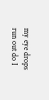my eye drops run out do I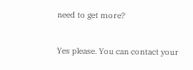need to get more?

Yes please. You can contact your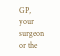GP, your surgeon or the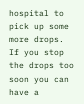hospital to pick up some more drops. If you stop the drops too soon you can have a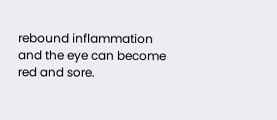rebound inflammation and the eye can become red and sore.